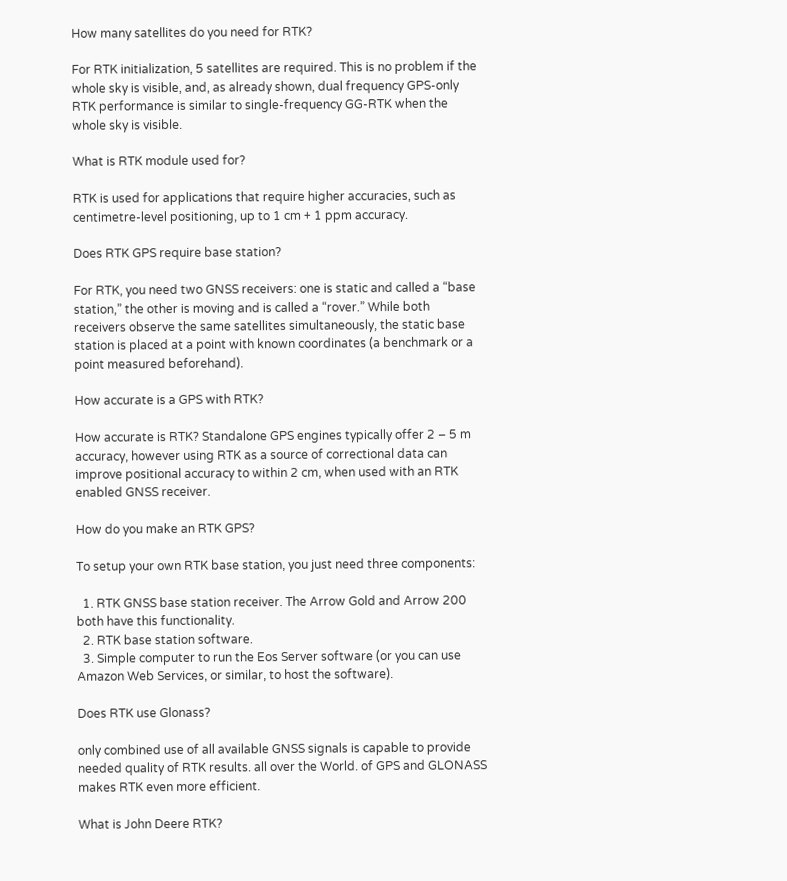How many satellites do you need for RTK?

For RTK initialization, 5 satellites are required. This is no problem if the whole sky is visible, and, as already shown, dual frequency GPS-only RTK performance is similar to single-frequency GG-RTK when the whole sky is visible.

What is RTK module used for?

RTK is used for applications that require higher accuracies, such as centimetre-level positioning, up to 1 cm + 1 ppm accuracy.

Does RTK GPS require base station?

For RTK, you need two GNSS receivers: one is static and called a “base station,” the other is moving and is called a “rover.” While both receivers observe the same satellites simultaneously, the static base station is placed at a point with known coordinates (a benchmark or a point measured beforehand).

How accurate is a GPS with RTK?

How accurate is RTK? Standalone GPS engines typically offer 2 – 5 m accuracy, however using RTK as a source of correctional data can improve positional accuracy to within 2 cm, when used with an RTK enabled GNSS receiver.

How do you make an RTK GPS?

To setup your own RTK base station, you just need three components:

  1. RTK GNSS base station receiver. The Arrow Gold and Arrow 200 both have this functionality.
  2. RTK base station software.
  3. Simple computer to run the Eos Server software (or you can use Amazon Web Services, or similar, to host the software).

Does RTK use Glonass?

only combined use of all available GNSS signals is capable to provide needed quality of RTK results. all over the World. of GPS and GLONASS makes RTK even more efficient.

What is John Deere RTK?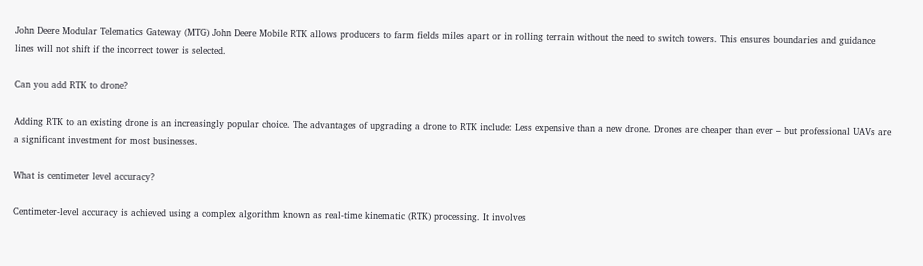John Deere Modular Telematics Gateway (MTG) John Deere Mobile RTK allows producers to farm fields miles apart or in rolling terrain without the need to switch towers. This ensures boundaries and guidance lines will not shift if the incorrect tower is selected.

Can you add RTK to drone?

Adding RTK to an existing drone is an increasingly popular choice. The advantages of upgrading a drone to RTK include: Less expensive than a new drone. Drones are cheaper than ever – but professional UAVs are a significant investment for most businesses.

What is centimeter level accuracy?

Centimeter-level accuracy is achieved using a complex algorithm known as real-time kinematic (RTK) processing. It involves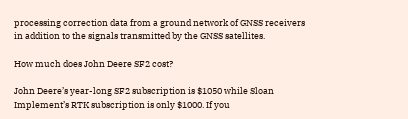processing correction data from a ground network of GNSS receivers in addition to the signals transmitted by the GNSS satellites.

How much does John Deere SF2 cost?

John Deere’s year-long SF2 subscription is $1050 while Sloan Implement’s RTK subscription is only $1000. If you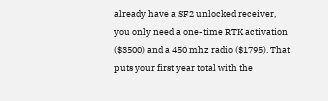already have a SF2 unlocked receiver, you only need a one-time RTK activation ($3500) and a 450 mhz radio ($1795). That puts your first year total with the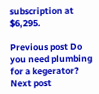subscription at $6,295.

Previous post Do you need plumbing for a kegerator?
Next post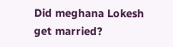Did meghana Lokesh get married?